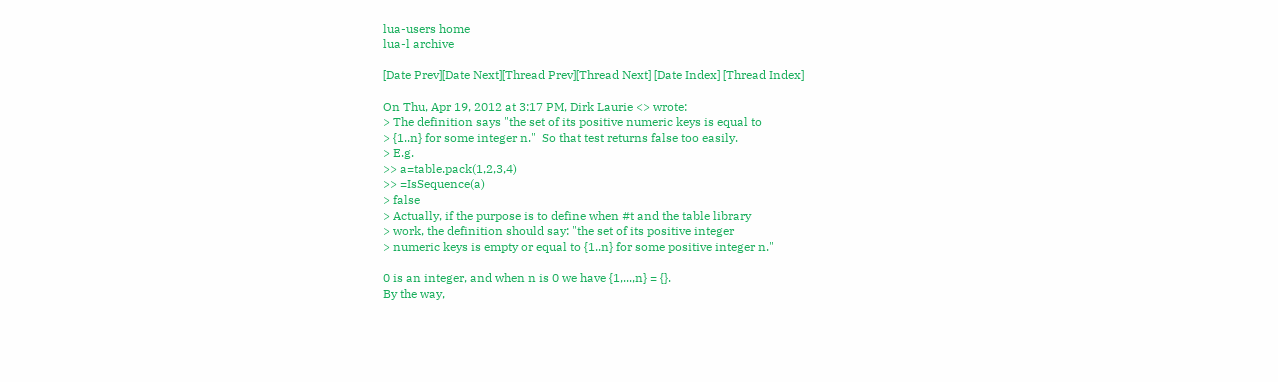lua-users home
lua-l archive

[Date Prev][Date Next][Thread Prev][Thread Next] [Date Index] [Thread Index]

On Thu, Apr 19, 2012 at 3:17 PM, Dirk Laurie <> wrote:
> The definition says "the set of its positive numeric keys is equal to
> {1..n} for some integer n."  So that test returns false too easily.
> E.g.
>> a=table.pack(1,2,3,4)
>> =IsSequence(a)
> false
> Actually, if the purpose is to define when #t and the table library
> work, the definition should say: "the set of its positive integer
> numeric keys is empty or equal to {1..n} for some positive integer n."

0 is an integer, and when n is 0 we have {1,...,n} = {}.
By the way,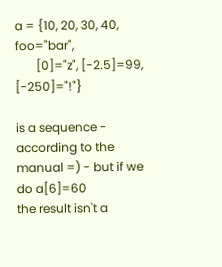a = {10, 20, 30, 40, foo="bar",
       [0]="z", [-2.5]=99, [-250]="!"}

is a sequence - according to the manual =) - but if we do a[6]=60
the result isn't a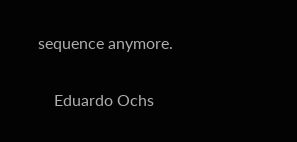sequence anymore.

    Eduardo Ochs